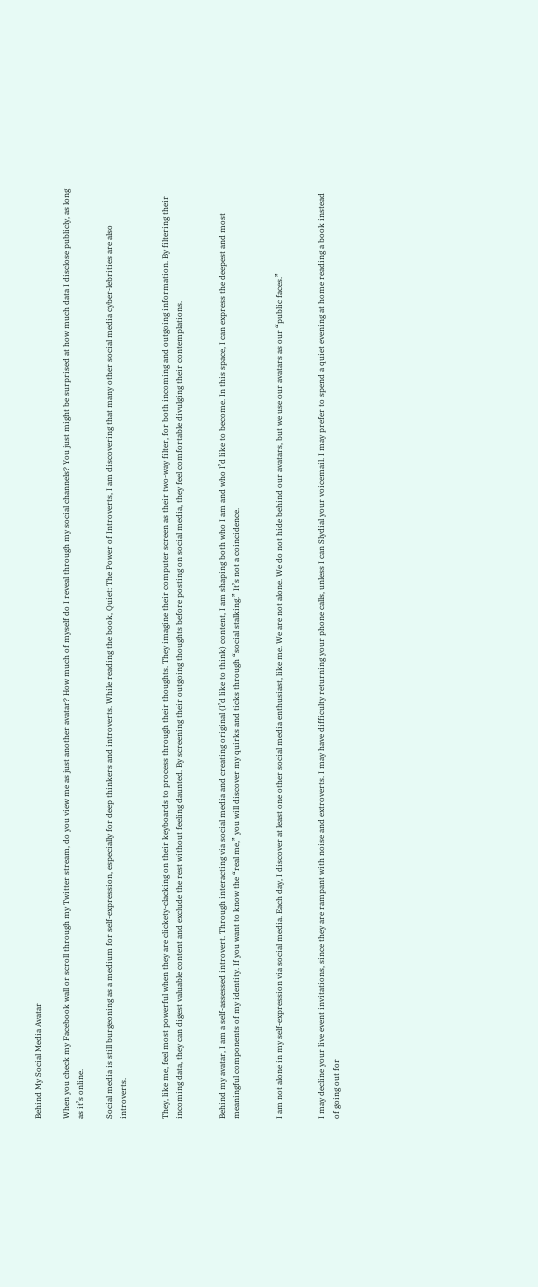Behind My Social Media Avatar

When you check my Facebook wall or scroll through my Twitter stream, do you view me as just another avatar? How much of myself do I reveal through my social channels? You just might be surprised at how much data I disclose publicly, as long as it’s online.

Social media is still burgeoning as a medium for self-expression, especially for deep thinkers and introverts. While reading the book, Quiet: The Power of Introverts, I am discovering that many other social media cyber-lebrities are also introverts.


They, like me, feel most powerful when they are clickety-clacking on their keyboards to process through their thoughts. They imagine their computer screen as their two-way filter, for both incoming and outgoing information. By filtering their incoming data, they can digest valuable content and exclude the rest without feeling daunted. By screening their outgoing thoughts before posting on social media, they feel comfortable divulging their contemplations.


Behind my avatar, I am a self-assessed introvert. Through interacting via social media and creating original (I’d like to think) content, I am shaping both who I am and who I’d like to become. In this space, I can express the deepest and most meaningful components of my identity. If you want to know the “real me,” you will discover my quirks and ticks through “social stalking.” It’s not a coincidence.


I am not alone in my self-expression via social media. Each day, I discover at least one other social media enthusiast, like me. We are not alone. We do not hide behind our avatars, but we use our avatars as our “public faces.”


I may decline your live event invitations, since they are rampant with noise and extroverts. I may have difficulty returning your phone calls, unless I can Slydial your voicemail. I may prefer to spend a quiet evening at home reading a book instead of going out for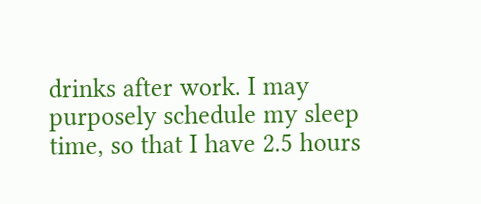drinks after work. I may purposely schedule my sleep time, so that I have 2.5 hours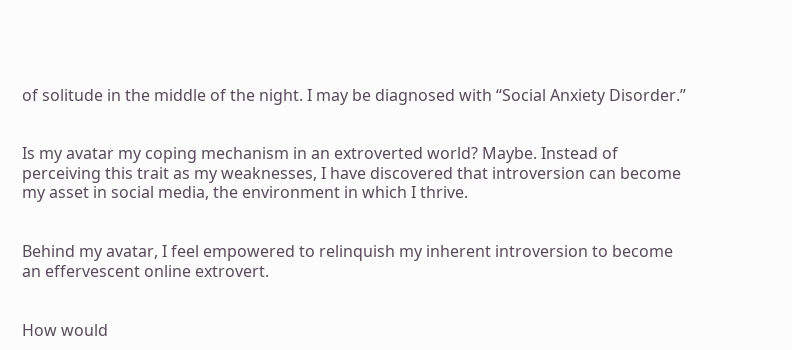of solitude in the middle of the night. I may be diagnosed with “Social Anxiety Disorder.”


Is my avatar my coping mechanism in an extroverted world? Maybe. Instead of perceiving this trait as my weaknesses, I have discovered that introversion can become my asset in social media, the environment in which I thrive.


Behind my avatar, I feel empowered to relinquish my inherent introversion to become an effervescent online extrovert.


How would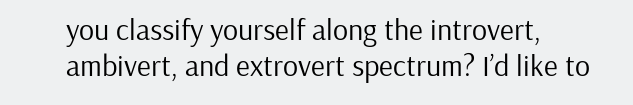you classify yourself along the introvert, ambivert, and extrovert spectrum? I’d like to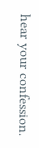hear your confession.